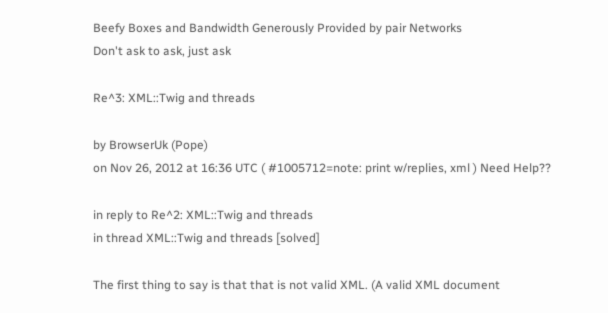Beefy Boxes and Bandwidth Generously Provided by pair Networks
Don't ask to ask, just ask

Re^3: XML::Twig and threads

by BrowserUk (Pope)
on Nov 26, 2012 at 16:36 UTC ( #1005712=note: print w/replies, xml ) Need Help??

in reply to Re^2: XML::Twig and threads
in thread XML::Twig and threads [solved]

The first thing to say is that that is not valid XML. (A valid XML document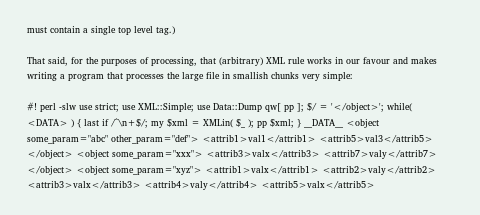must contain a single top level tag.)

That said, for the purposes of processing, that (arbitrary) XML rule works in our favour and makes writing a program that processes the large file in smallish chunks very simple:

#! perl -slw use strict; use XML::Simple; use Data::Dump qw[ pp ]; $/ = '</object>'; while( <DATA> ) { last if /^\n+$/; my $xml = XMLin( $_ ); pp $xml; } __DATA__ <object some_param="abc" other_param="def"> <attrib1>val1</attrib1> <attrib5>val3</attrib5> </object> <object some_param="xxx"> <attrib3>valx</attrib3> <attrib7>valy</attrib7> </object> <object some_param="xyz"> <attrib1>valx</attrib1> <attrib2>valy</attrib2> <attrib3>valx</attrib3> <attrib4>valy</attrib4> <attrib5>valx</attrib5>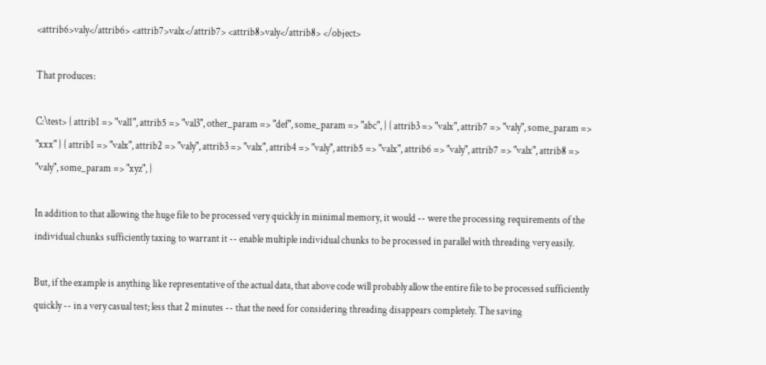<attrib6>valy</attrib6> <attrib7>valx</attrib7> <attrib8>valy</attrib8> </object>

That produces:

C:\test> { attrib1 => "val1", attrib5 => "val3", other_param => "def", some_param => "abc", } { attrib3 => "valx", attrib7 => "valy", some_param => "xxx" } { attrib1 => "valx", attrib2 => "valy", attrib3 => "valx", attrib4 => "valy", attrib5 => "valx", attrib6 => "valy", attrib7 => "valx", attrib8 => "valy", some_param => "xyz", }

In addition to that allowing the huge file to be processed very quickly in minimal memory, it would -- were the processing requirements of the individual chunks sufficiently taxing to warrant it -- enable multiple individual chunks to be processed in parallel with threading very easily.

But, if the example is anything like representative of the actual data, that above code will probably allow the entire file to be processed sufficiently quickly -- in a very casual test; less that 2 minutes -- that the need for considering threading disappears completely. The saving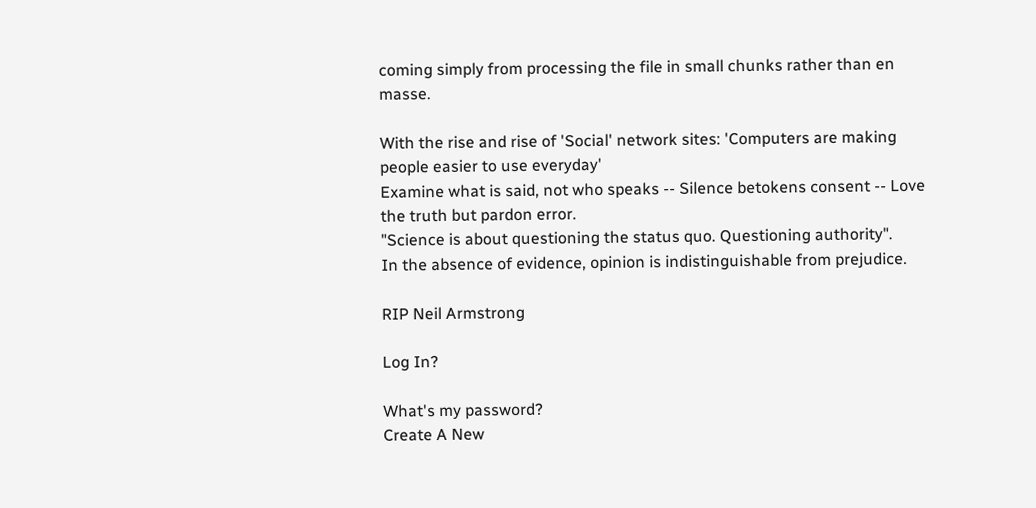coming simply from processing the file in small chunks rather than en masse.

With the rise and rise of 'Social' network sites: 'Computers are making people easier to use everyday'
Examine what is said, not who speaks -- Silence betokens consent -- Love the truth but pardon error.
"Science is about questioning the status quo. Questioning authority".
In the absence of evidence, opinion is indistinguishable from prejudice.

RIP Neil Armstrong

Log In?

What's my password?
Create A New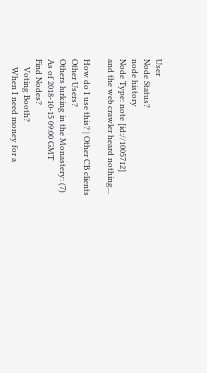User
Node Status?
node history
Node Type: note [id://1005712]
and the web crawler heard nothing...

How do I use this? | Other CB clients
Other Users?
Others lurking in the Monastery: (7)
As of 2018-10-15 09:00 GMT
Find Nodes?
    Voting Booth?
    When I need money for a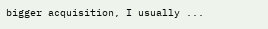bigger acquisition, I usually ...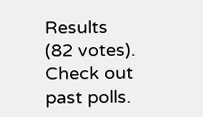Results (82 votes). Check out past polls.